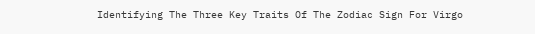Identifying The Three Key Traits Of The Zodiac Sign For Virgo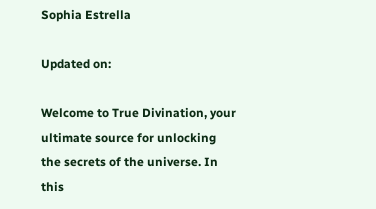Sophia Estrella

Updated on:

Welcome to True Divination, your ultimate source for unlocking the secrets of the universe. In this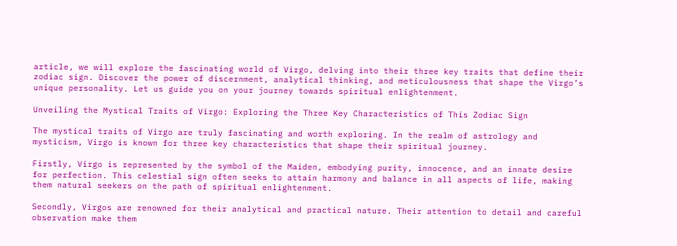article, we will explore the fascinating world of Virgo, delving into their three key traits that define their zodiac sign. Discover the power of discernment, analytical thinking, and meticulousness that shape the Virgo’s unique personality. Let us guide you on your journey towards spiritual enlightenment.

Unveiling the Mystical Traits of Virgo: Exploring the Three Key Characteristics of This Zodiac Sign

The mystical traits of Virgo are truly fascinating and worth exploring. In the realm of astrology and mysticism, Virgo is known for three key characteristics that shape their spiritual journey.

Firstly, Virgo is represented by the symbol of the Maiden, embodying purity, innocence, and an innate desire for perfection. This celestial sign often seeks to attain harmony and balance in all aspects of life, making them natural seekers on the path of spiritual enlightenment.

Secondly, Virgos are renowned for their analytical and practical nature. Their attention to detail and careful observation make them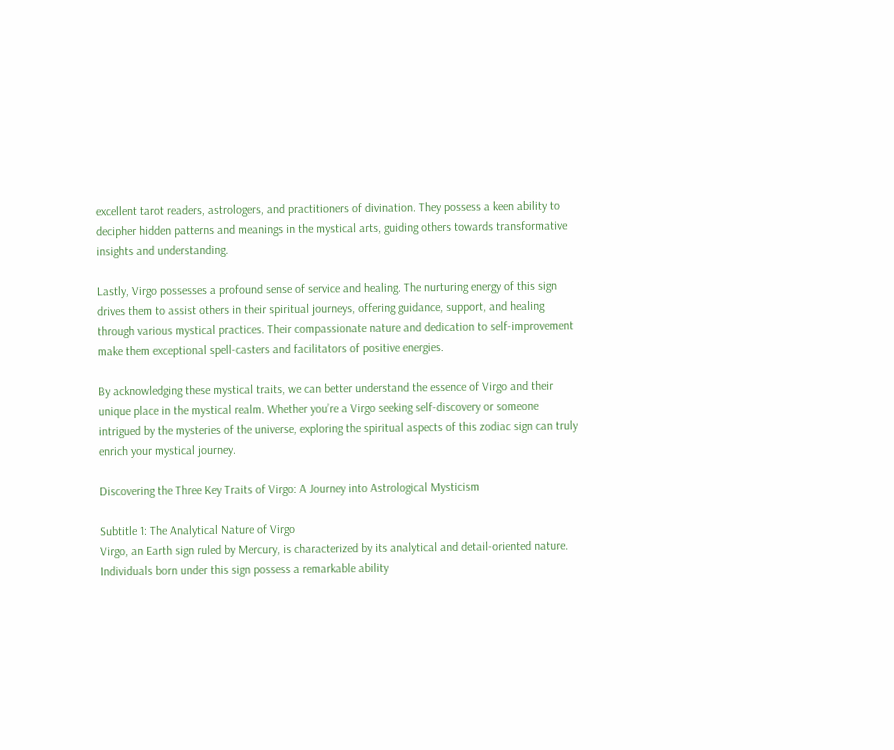excellent tarot readers, astrologers, and practitioners of divination. They possess a keen ability to decipher hidden patterns and meanings in the mystical arts, guiding others towards transformative insights and understanding.

Lastly, Virgo possesses a profound sense of service and healing. The nurturing energy of this sign drives them to assist others in their spiritual journeys, offering guidance, support, and healing through various mystical practices. Their compassionate nature and dedication to self-improvement make them exceptional spell-casters and facilitators of positive energies.

By acknowledging these mystical traits, we can better understand the essence of Virgo and their unique place in the mystical realm. Whether you’re a Virgo seeking self-discovery or someone intrigued by the mysteries of the universe, exploring the spiritual aspects of this zodiac sign can truly enrich your mystical journey.

Discovering the Three Key Traits of Virgo: A Journey into Astrological Mysticism

Subtitle 1: The Analytical Nature of Virgo
Virgo, an Earth sign ruled by Mercury, is characterized by its analytical and detail-oriented nature. Individuals born under this sign possess a remarkable ability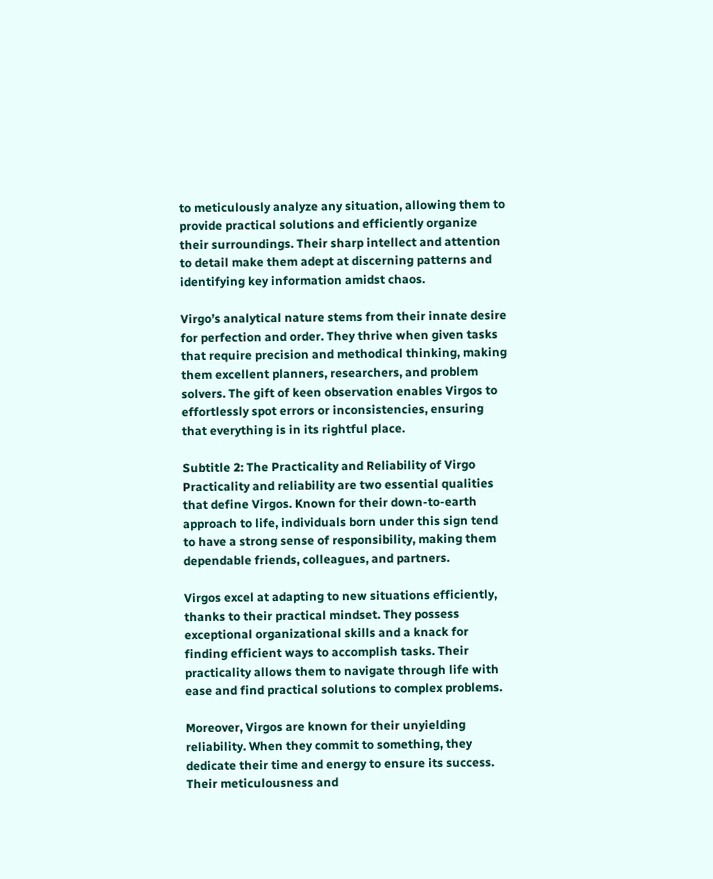to meticulously analyze any situation, allowing them to provide practical solutions and efficiently organize their surroundings. Their sharp intellect and attention to detail make them adept at discerning patterns and identifying key information amidst chaos.

Virgo’s analytical nature stems from their innate desire for perfection and order. They thrive when given tasks that require precision and methodical thinking, making them excellent planners, researchers, and problem solvers. The gift of keen observation enables Virgos to effortlessly spot errors or inconsistencies, ensuring that everything is in its rightful place.

Subtitle 2: The Practicality and Reliability of Virgo
Practicality and reliability are two essential qualities that define Virgos. Known for their down-to-earth approach to life, individuals born under this sign tend to have a strong sense of responsibility, making them dependable friends, colleagues, and partners.

Virgos excel at adapting to new situations efficiently, thanks to their practical mindset. They possess exceptional organizational skills and a knack for finding efficient ways to accomplish tasks. Their practicality allows them to navigate through life with ease and find practical solutions to complex problems.

Moreover, Virgos are known for their unyielding reliability. When they commit to something, they dedicate their time and energy to ensure its success. Their meticulousness and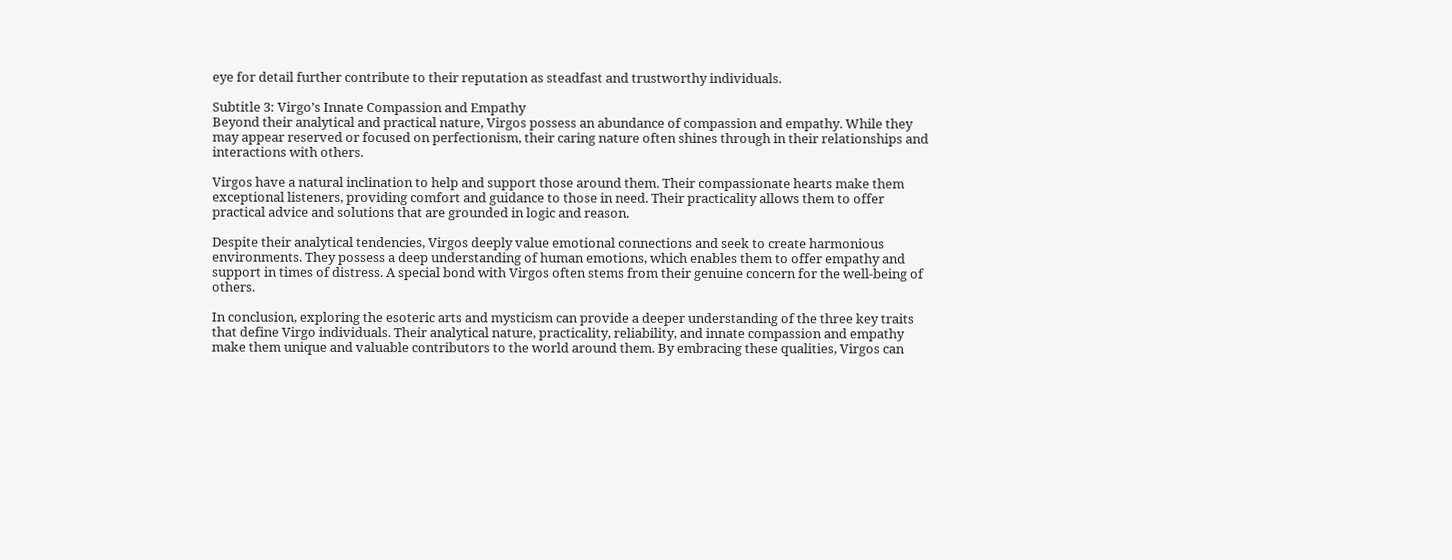eye for detail further contribute to their reputation as steadfast and trustworthy individuals.

Subtitle 3: Virgo’s Innate Compassion and Empathy
Beyond their analytical and practical nature, Virgos possess an abundance of compassion and empathy. While they may appear reserved or focused on perfectionism, their caring nature often shines through in their relationships and interactions with others.

Virgos have a natural inclination to help and support those around them. Their compassionate hearts make them exceptional listeners, providing comfort and guidance to those in need. Their practicality allows them to offer practical advice and solutions that are grounded in logic and reason.

Despite their analytical tendencies, Virgos deeply value emotional connections and seek to create harmonious environments. They possess a deep understanding of human emotions, which enables them to offer empathy and support in times of distress. A special bond with Virgos often stems from their genuine concern for the well-being of others.

In conclusion, exploring the esoteric arts and mysticism can provide a deeper understanding of the three key traits that define Virgo individuals. Their analytical nature, practicality, reliability, and innate compassion and empathy make them unique and valuable contributors to the world around them. By embracing these qualities, Virgos can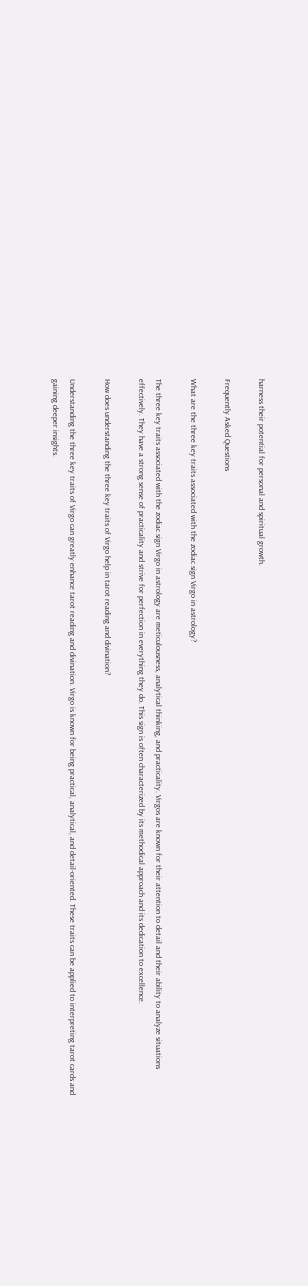harness their potential for personal and spiritual growth.

Frequently Asked Questions

What are the three key traits associated with the zodiac sign Virgo in astrology?

The three key traits associated with the zodiac sign Virgo in astrology are meticulousness, analytical thinking, and practicality. Virgos are known for their attention to detail and their ability to analyze situations effectively. They have a strong sense of practicality and strive for perfection in everything they do. This sign is often characterized by its methodical approach and its dedication to excellence.

How does understanding the three key traits of Virgo help in tarot reading and divination?

Understanding the three key traits of Virgo can greatly enhance tarot reading and divination. Virgo is known for being practical, analytical, and detail-oriented. These traits can be applied to interpreting tarot cards and gaining deeper insights.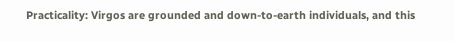Practicality: Virgos are grounded and down-to-earth individuals, and this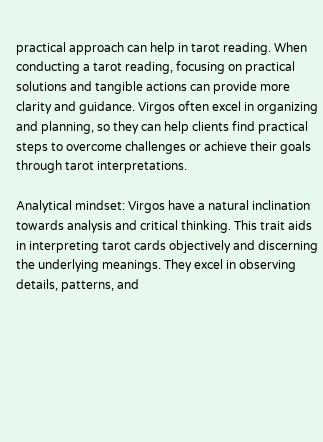practical approach can help in tarot reading. When conducting a tarot reading, focusing on practical solutions and tangible actions can provide more clarity and guidance. Virgos often excel in organizing and planning, so they can help clients find practical steps to overcome challenges or achieve their goals through tarot interpretations.

Analytical mindset: Virgos have a natural inclination towards analysis and critical thinking. This trait aids in interpreting tarot cards objectively and discerning the underlying meanings. They excel in observing details, patterns, and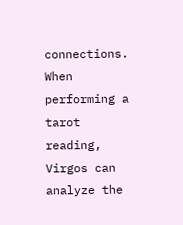connections. When performing a tarot reading, Virgos can analyze the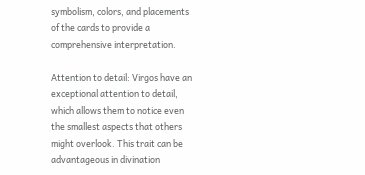symbolism, colors, and placements of the cards to provide a comprehensive interpretation.

Attention to detail: Virgos have an exceptional attention to detail, which allows them to notice even the smallest aspects that others might overlook. This trait can be advantageous in divination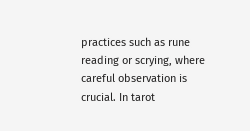practices such as rune reading or scrying, where careful observation is crucial. In tarot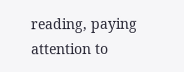reading, paying attention to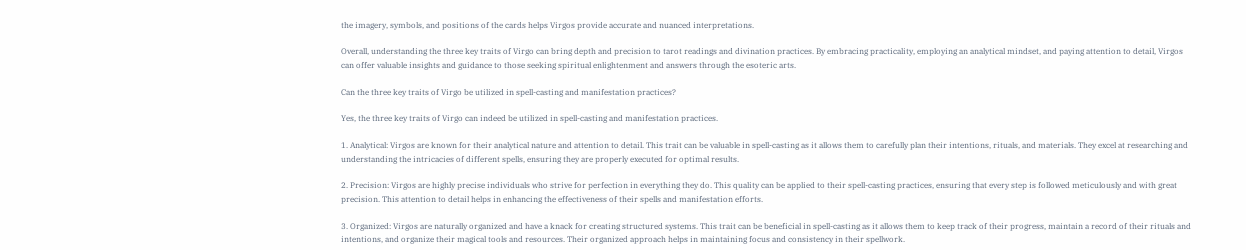the imagery, symbols, and positions of the cards helps Virgos provide accurate and nuanced interpretations.

Overall, understanding the three key traits of Virgo can bring depth and precision to tarot readings and divination practices. By embracing practicality, employing an analytical mindset, and paying attention to detail, Virgos can offer valuable insights and guidance to those seeking spiritual enlightenment and answers through the esoteric arts.

Can the three key traits of Virgo be utilized in spell-casting and manifestation practices?

Yes, the three key traits of Virgo can indeed be utilized in spell-casting and manifestation practices.

1. Analytical: Virgos are known for their analytical nature and attention to detail. This trait can be valuable in spell-casting as it allows them to carefully plan their intentions, rituals, and materials. They excel at researching and understanding the intricacies of different spells, ensuring they are properly executed for optimal results.

2. Precision: Virgos are highly precise individuals who strive for perfection in everything they do. This quality can be applied to their spell-casting practices, ensuring that every step is followed meticulously and with great precision. This attention to detail helps in enhancing the effectiveness of their spells and manifestation efforts.

3. Organized: Virgos are naturally organized and have a knack for creating structured systems. This trait can be beneficial in spell-casting as it allows them to keep track of their progress, maintain a record of their rituals and intentions, and organize their magical tools and resources. Their organized approach helps in maintaining focus and consistency in their spellwork.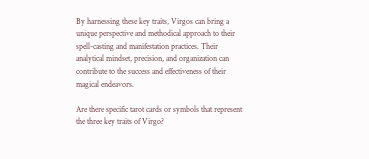By harnessing these key traits, Virgos can bring a unique perspective and methodical approach to their spell-casting and manifestation practices. Their analytical mindset, precision, and organization can contribute to the success and effectiveness of their magical endeavors.

Are there specific tarot cards or symbols that represent the three key traits of Virgo?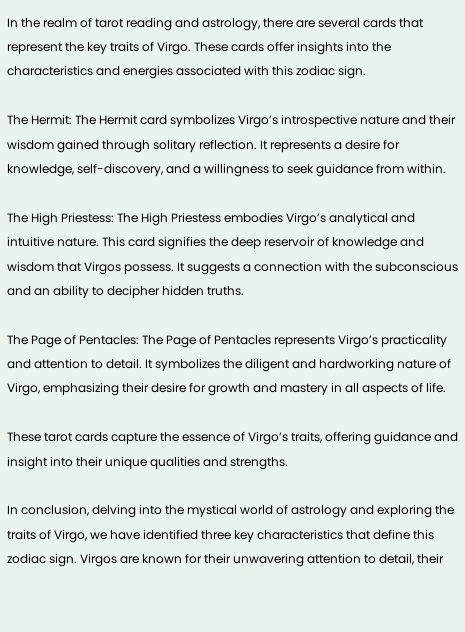In the realm of tarot reading and astrology, there are several cards that represent the key traits of Virgo. These cards offer insights into the characteristics and energies associated with this zodiac sign.

The Hermit: The Hermit card symbolizes Virgo’s introspective nature and their wisdom gained through solitary reflection. It represents a desire for knowledge, self-discovery, and a willingness to seek guidance from within.

The High Priestess: The High Priestess embodies Virgo’s analytical and intuitive nature. This card signifies the deep reservoir of knowledge and wisdom that Virgos possess. It suggests a connection with the subconscious and an ability to decipher hidden truths.

The Page of Pentacles: The Page of Pentacles represents Virgo’s practicality and attention to detail. It symbolizes the diligent and hardworking nature of Virgo, emphasizing their desire for growth and mastery in all aspects of life.

These tarot cards capture the essence of Virgo’s traits, offering guidance and insight into their unique qualities and strengths.

In conclusion, delving into the mystical world of astrology and exploring the traits of Virgo, we have identified three key characteristics that define this zodiac sign. Virgos are known for their unwavering attention to detail, their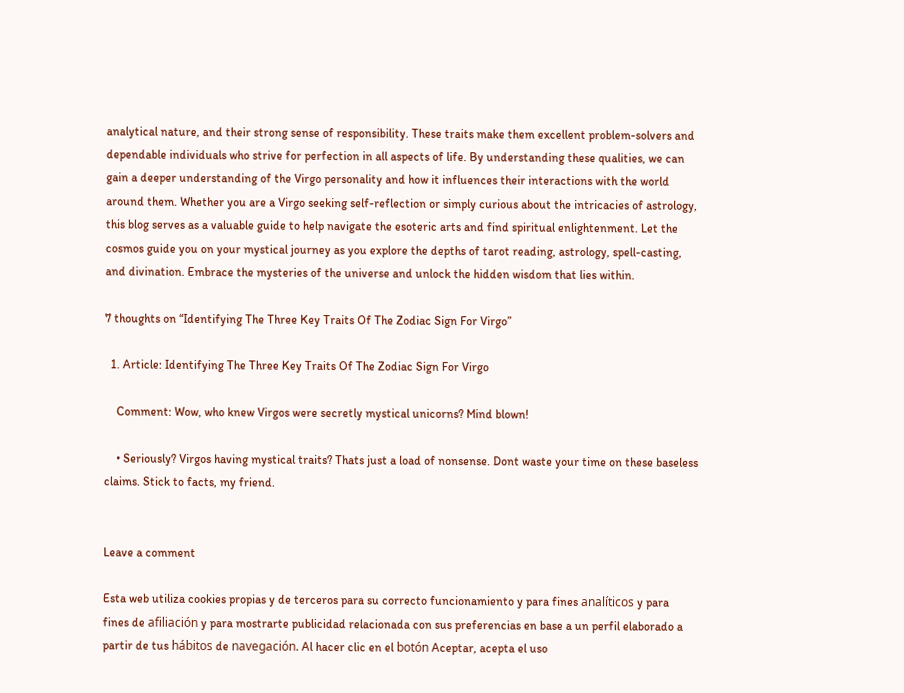analytical nature, and their strong sense of responsibility. These traits make them excellent problem-solvers and dependable individuals who strive for perfection in all aspects of life. By understanding these qualities, we can gain a deeper understanding of the Virgo personality and how it influences their interactions with the world around them. Whether you are a Virgo seeking self-reflection or simply curious about the intricacies of astrology, this blog serves as a valuable guide to help navigate the esoteric arts and find spiritual enlightenment. Let the cosmos guide you on your mystical journey as you explore the depths of tarot reading, astrology, spell-casting, and divination. Embrace the mysteries of the universe and unlock the hidden wisdom that lies within.

7 thoughts on “Identifying The Three Key Traits Of The Zodiac Sign For Virgo”

  1. Article: Identifying The Three Key Traits Of The Zodiac Sign For Virgo

    Comment: Wow, who knew Virgos were secretly mystical unicorns? Mind blown!

    • Seriously? Virgos having mystical traits? Thats just a load of nonsense. Dont waste your time on these baseless claims. Stick to facts, my friend.


Leave a comment

Esta web utiliza cookies propias y de terceros para su correcto funcionamiento y para fines analíticos y para fines de afiliación y para mostrarte publicidad relacionada con sus preferencias en base a un perfil elaborado a partir de tus hábitos de navegación. Al hacer clic en el botón Aceptar, acepta el uso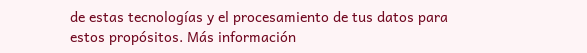de estas tecnologías y el procesamiento de tus datos para estos propósitos. Más información